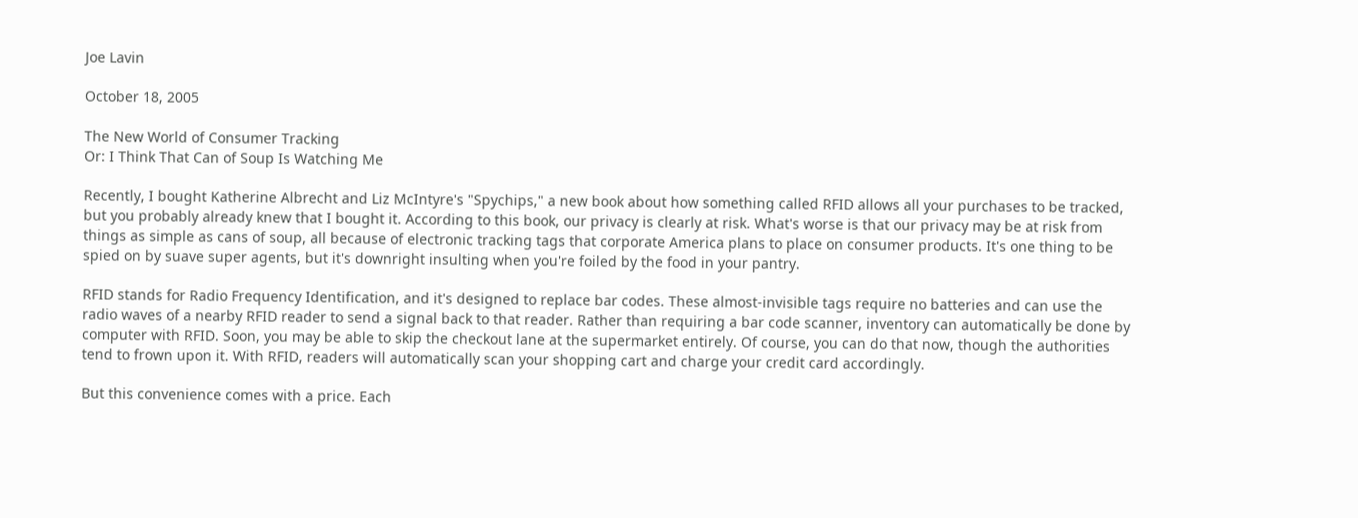Joe Lavin

October 18, 2005

The New World of Consumer Tracking
Or: I Think That Can of Soup Is Watching Me

Recently, I bought Katherine Albrecht and Liz McIntyre's "Spychips," a new book about how something called RFID allows all your purchases to be tracked, but you probably already knew that I bought it. According to this book, our privacy is clearly at risk. What's worse is that our privacy may be at risk from things as simple as cans of soup, all because of electronic tracking tags that corporate America plans to place on consumer products. It's one thing to be spied on by suave super agents, but it's downright insulting when you're foiled by the food in your pantry.

RFID stands for Radio Frequency Identification, and it's designed to replace bar codes. These almost-invisible tags require no batteries and can use the radio waves of a nearby RFID reader to send a signal back to that reader. Rather than requiring a bar code scanner, inventory can automatically be done by computer with RFID. Soon, you may be able to skip the checkout lane at the supermarket entirely. Of course, you can do that now, though the authorities tend to frown upon it. With RFID, readers will automatically scan your shopping cart and charge your credit card accordingly.

But this convenience comes with a price. Each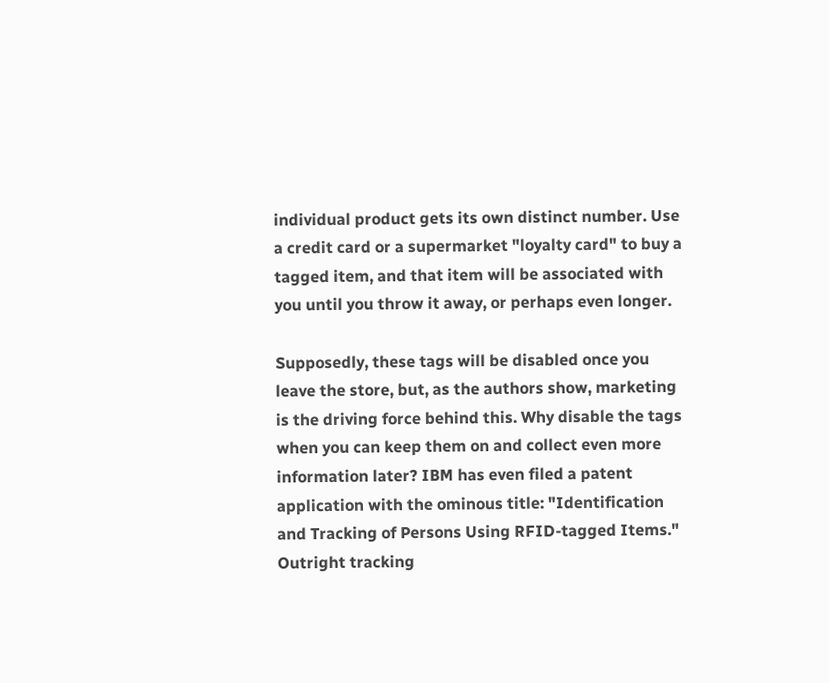individual product gets its own distinct number. Use a credit card or a supermarket "loyalty card" to buy a tagged item, and that item will be associated with you until you throw it away, or perhaps even longer.

Supposedly, these tags will be disabled once you leave the store, but, as the authors show, marketing is the driving force behind this. Why disable the tags when you can keep them on and collect even more information later? IBM has even filed a patent application with the ominous title: "Identification and Tracking of Persons Using RFID-tagged Items." Outright tracking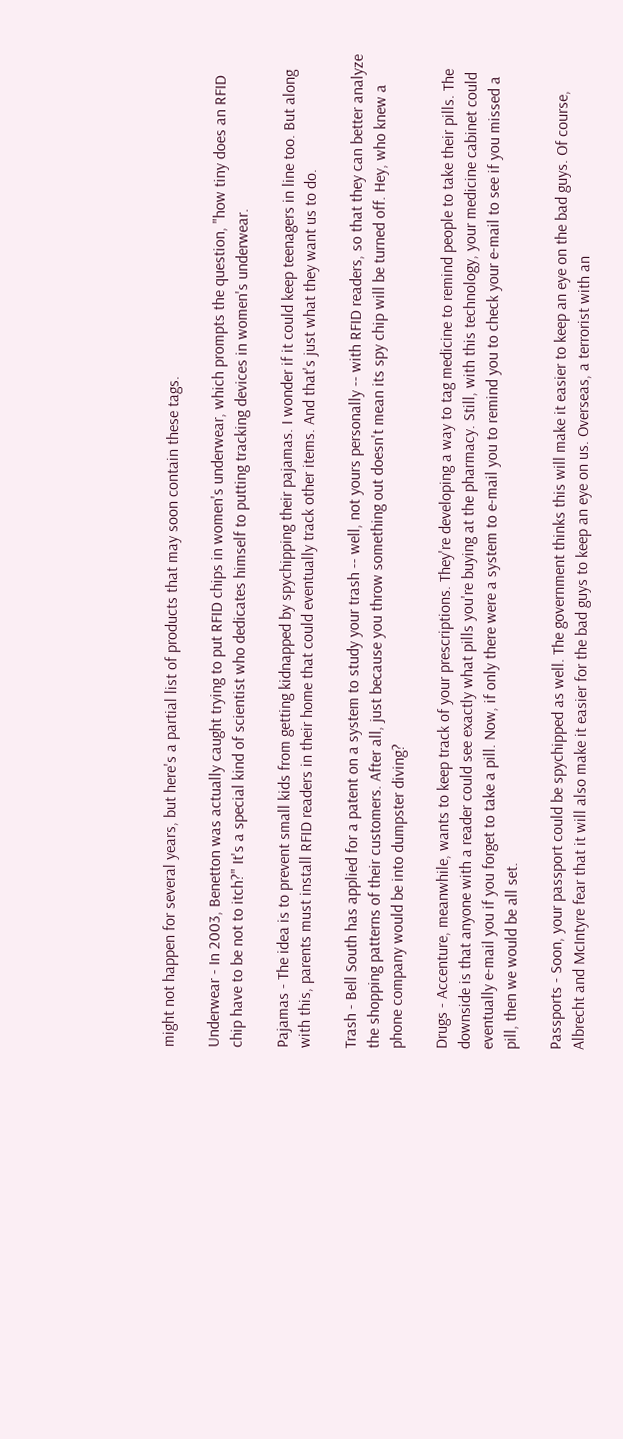might not happen for several years, but here's a partial list of products that may soon contain these tags.

Underwear - In 2003, Benetton was actually caught trying to put RFID chips in women's underwear, which prompts the question, "how tiny does an RFID chip have to be not to itch?" It's a special kind of scientist who dedicates himself to putting tracking devices in women's underwear.

Pajamas - The idea is to prevent small kids from getting kidnapped by spychipping their pajamas. I wonder if it could keep teenagers in line too. But along with this, parents must install RFID readers in their home that could eventually track other items. And that's just what they want us to do.

Trash - Bell South has applied for a patent on a system to study your trash -- well, not yours personally -- with RFID readers, so that they can better analyze the shopping patterns of their customers. After all, just because you throw something out doesn't mean its spy chip will be turned off. Hey, who knew a phone company would be into dumpster diving?

Drugs - Accenture, meanwhile, wants to keep track of your prescriptions. They're developing a way to tag medicine to remind people to take their pills. The downside is that anyone with a reader could see exactly what pills you're buying at the pharmacy. Still, with this technology, your medicine cabinet could eventually e-mail you if you forget to take a pill. Now, if only there were a system to e-mail you to remind you to check your e-mail to see if you missed a pill, then we would be all set.

Passports - Soon, your passport could be spychipped as well. The government thinks this will make it easier to keep an eye on the bad guys. Of course, Albrecht and McIntyre fear that it will also make it easier for the bad guys to keep an eye on us. Overseas, a terrorist with an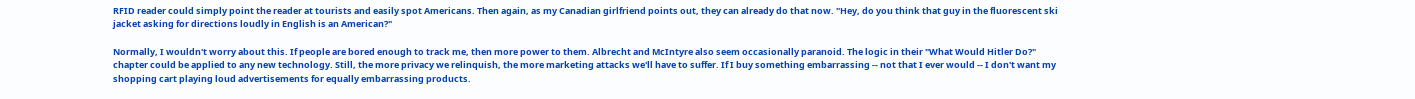RFID reader could simply point the reader at tourists and easily spot Americans. Then again, as my Canadian girlfriend points out, they can already do that now. "Hey, do you think that guy in the fluorescent ski jacket asking for directions loudly in English is an American?"

Normally, I wouldn't worry about this. If people are bored enough to track me, then more power to them. Albrecht and McIntyre also seem occasionally paranoid. The logic in their "What Would Hitler Do?" chapter could be applied to any new technology. Still, the more privacy we relinquish, the more marketing attacks we'll have to suffer. If I buy something embarrassing -- not that I ever would -- I don't want my shopping cart playing loud advertisements for equally embarrassing products.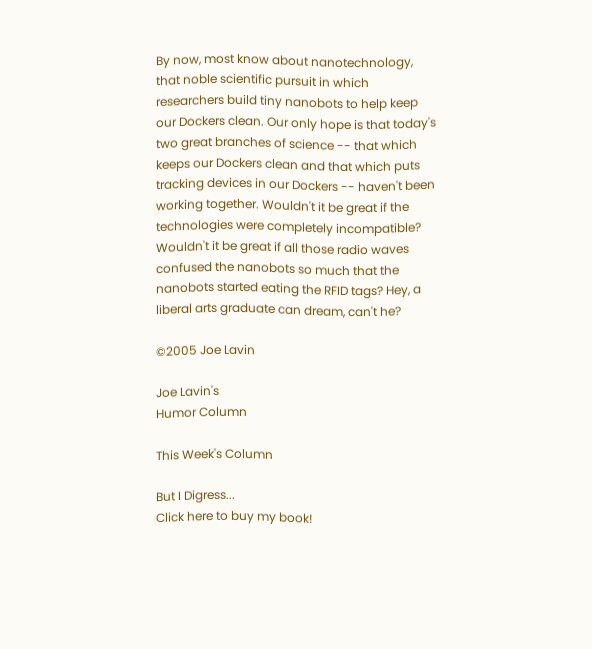By now, most know about nanotechnology, that noble scientific pursuit in which researchers build tiny nanobots to help keep our Dockers clean. Our only hope is that today's two great branches of science -- that which keeps our Dockers clean and that which puts tracking devices in our Dockers -- haven't been working together. Wouldn't it be great if the technologies were completely incompatible? Wouldn't it be great if all those radio waves confused the nanobots so much that the nanobots started eating the RFID tags? Hey, a liberal arts graduate can dream, can't he?

©2005 Joe Lavin

Joe Lavin's
Humor Column

This Week's Column

But I Digress...
Click here to buy my book!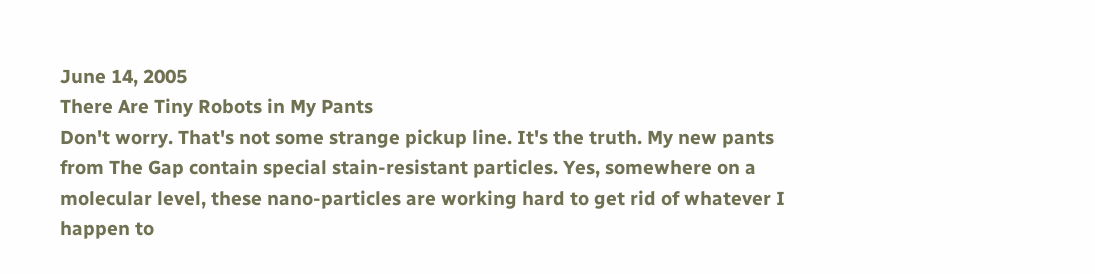June 14, 2005
There Are Tiny Robots in My Pants
Don't worry. That's not some strange pickup line. It's the truth. My new pants from The Gap contain special stain-resistant particles. Yes, somewhere on a molecular level, these nano-particles are working hard to get rid of whatever I happen to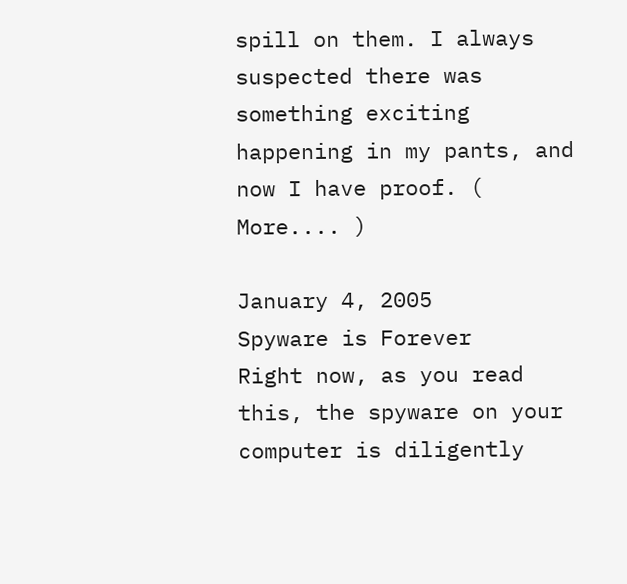spill on them. I always suspected there was something exciting happening in my pants, and now I have proof. ( More.... )

January 4, 2005
Spyware is Forever
Right now, as you read this, the spyware on your computer is diligently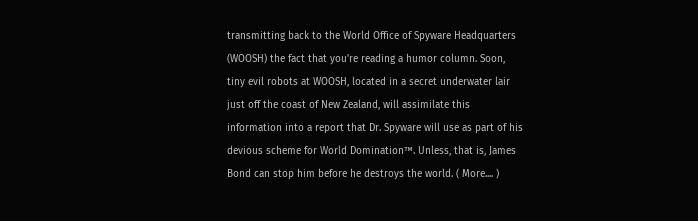transmitting back to the World Office of Spyware Headquarters (WOOSH) the fact that you're reading a humor column. Soon, tiny evil robots at WOOSH, located in a secret underwater lair just off the coast of New Zealand, will assimilate this information into a report that Dr. Spyware will use as part of his devious scheme for World Domination™. Unless, that is, James Bond can stop him before he destroys the world. ( More.... )